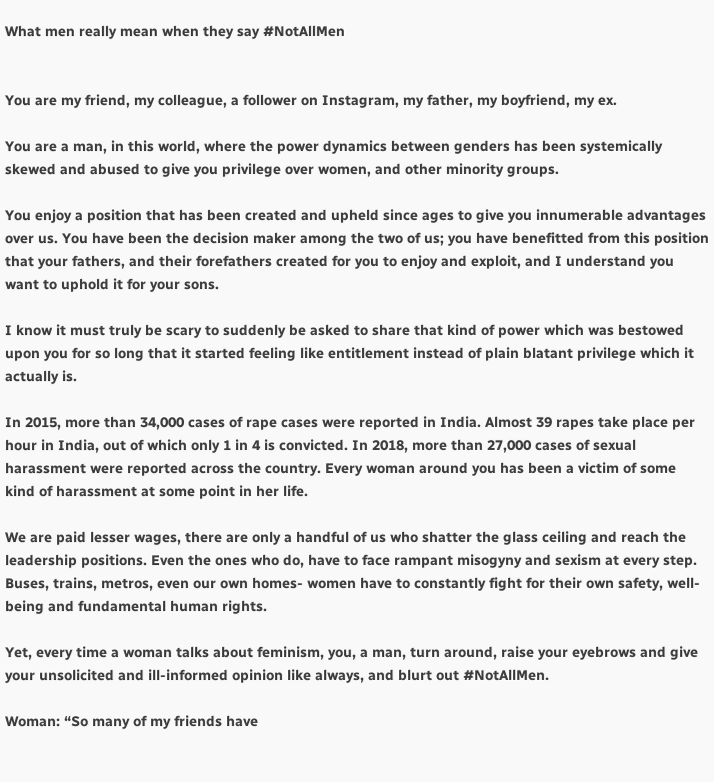What men really mean when they say #NotAllMen


You are my friend, my colleague, a follower on Instagram, my father, my boyfriend, my ex.

You are a man, in this world, where the power dynamics between genders has been systemically skewed and abused to give you privilege over women, and other minority groups.

You enjoy a position that has been created and upheld since ages to give you innumerable advantages over us. You have been the decision maker among the two of us; you have benefitted from this position that your fathers, and their forefathers created for you to enjoy and exploit, and I understand you want to uphold it for your sons.

I know it must truly be scary to suddenly be asked to share that kind of power which was bestowed upon you for so long that it started feeling like entitlement instead of plain blatant privilege which it actually is.

In 2015, more than 34,000 cases of rape cases were reported in India. Almost 39 rapes take place per hour in India, out of which only 1 in 4 is convicted. In 2018, more than 27,000 cases of sexual harassment were reported across the country. Every woman around you has been a victim of some kind of harassment at some point in her life.

We are paid lesser wages, there are only a handful of us who shatter the glass ceiling and reach the leadership positions. Even the ones who do, have to face rampant misogyny and sexism at every step. Buses, trains, metros, even our own homes- women have to constantly fight for their own safety, well-being and fundamental human rights.

Yet, every time a woman talks about feminism, you, a man, turn around, raise your eyebrows and give your unsolicited and ill-informed opinion like always, and blurt out #NotAllMen.

Woman: “So many of my friends have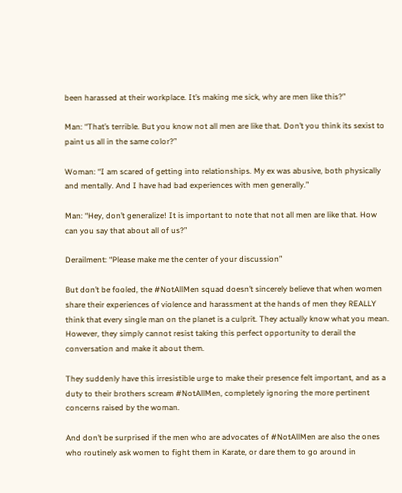been harassed at their workplace. It’s making me sick, why are men like this?”

Man: “That’s terrible. But you know not all men are like that. Don’t you think its sexist to paint us all in the same color?”

Woman: “I am scared of getting into relationships. My ex was abusive, both physically and mentally. And I have had bad experiences with men generally.”

Man: “Hey, don’t generalize! It is important to note that not all men are like that. How can you say that about all of us?”

Derailment: “Please make me the center of your discussion”

But don’t be fooled, the #NotAllMen squad doesn’t sincerely believe that when women share their experiences of violence and harassment at the hands of men they REALLY think that every single man on the planet is a culprit. They actually know what you mean. However, they simply cannot resist taking this perfect opportunity to derail the conversation and make it about them.

They suddenly have this irresistible urge to make their presence felt important, and as a duty to their brothers scream #NotAllMen, completely ignoring the more pertinent concerns raised by the woman.

And don’t be surprised if the men who are advocates of #NotAllMen are also the ones who routinely ask women to fight them in Karate, or dare them to go around in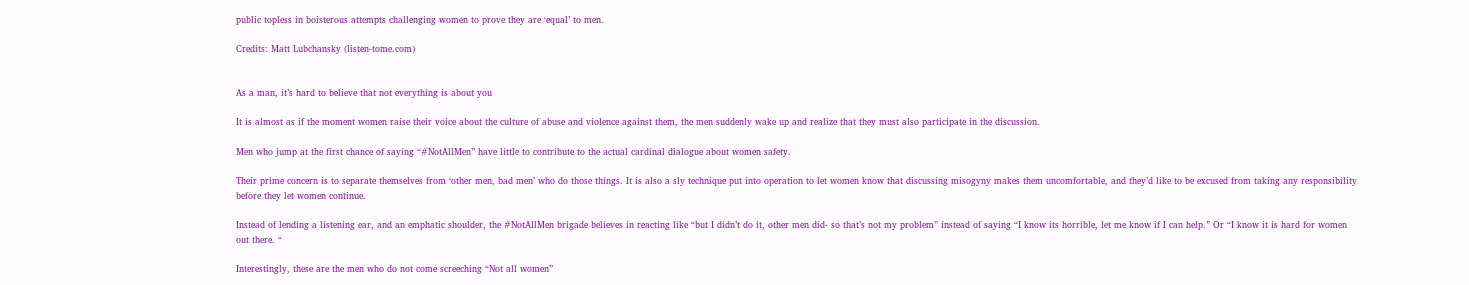public topless in boisterous attempts challenging women to prove they are ‘equal’ to men.

Credits: Matt Lubchansky (listen-tome.com)


As a man, it’s hard to believe that not everything is about you

It is almost as if the moment women raise their voice about the culture of abuse and violence against them, the men suddenly wake up and realize that they must also participate in the discussion.

Men who jump at the first chance of saying “#NotAllMen” have little to contribute to the actual cardinal dialogue about women safety.

Their prime concern is to separate themselves from ‘other men, bad men’ who do those things. It is also a sly technique put into operation to let women know that discussing misogyny makes them uncomfortable, and they’d like to be excused from taking any responsibility before they let women continue.

Instead of lending a listening ear, and an emphatic shoulder, the #NotAllMen brigade believes in reacting like “but I didn’t do it, other men did- so that’s not my problem” instead of saying “I know its horrible, let me know if I can help.” Or “I know it is hard for women out there. “

Interestingly, these are the men who do not come screeching “Not all women”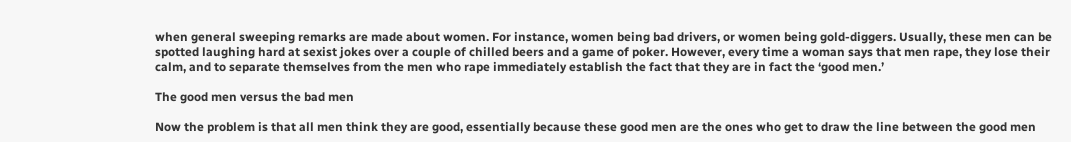when general sweeping remarks are made about women. For instance, women being bad drivers, or women being gold-diggers. Usually, these men can be spotted laughing hard at sexist jokes over a couple of chilled beers and a game of poker. However, every time a woman says that men rape, they lose their calm, and to separate themselves from the men who rape immediately establish the fact that they are in fact the ‘good men.’

The good men versus the bad men

Now the problem is that all men think they are good, essentially because these good men are the ones who get to draw the line between the good men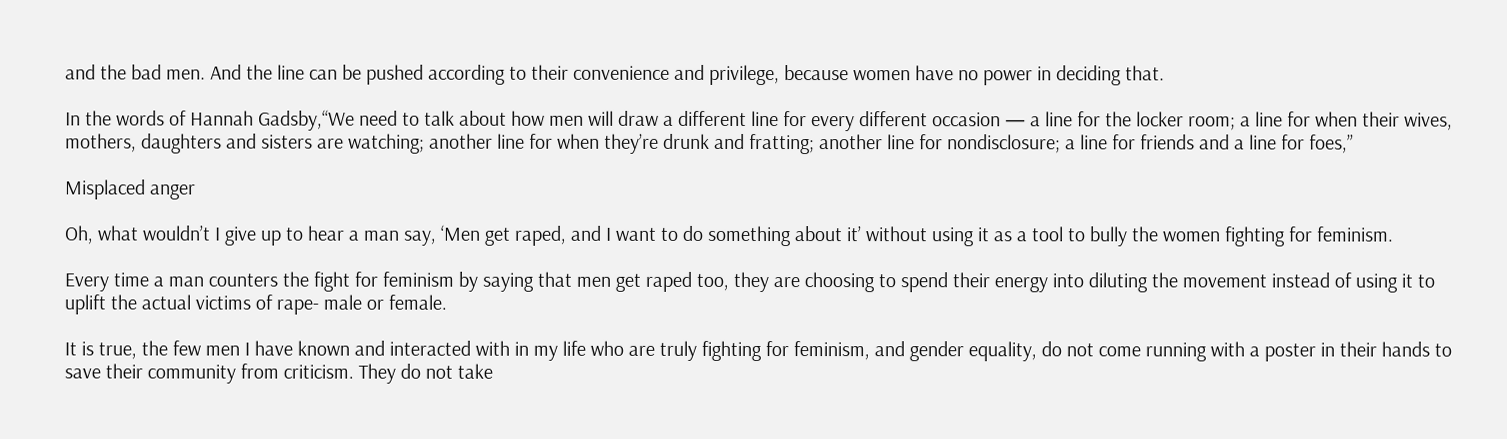and the bad men. And the line can be pushed according to their convenience and privilege, because women have no power in deciding that.

In the words of Hannah Gadsby,“We need to talk about how men will draw a different line for every different occasion — a line for the locker room; a line for when their wives, mothers, daughters and sisters are watching; another line for when they’re drunk and fratting; another line for nondisclosure; a line for friends and a line for foes,”

Misplaced anger

Oh, what wouldn’t I give up to hear a man say, ‘Men get raped, and I want to do something about it’ without using it as a tool to bully the women fighting for feminism.

Every time a man counters the fight for feminism by saying that men get raped too, they are choosing to spend their energy into diluting the movement instead of using it to uplift the actual victims of rape- male or female.

It is true, the few men I have known and interacted with in my life who are truly fighting for feminism, and gender equality, do not come running with a poster in their hands to save their community from criticism. They do not take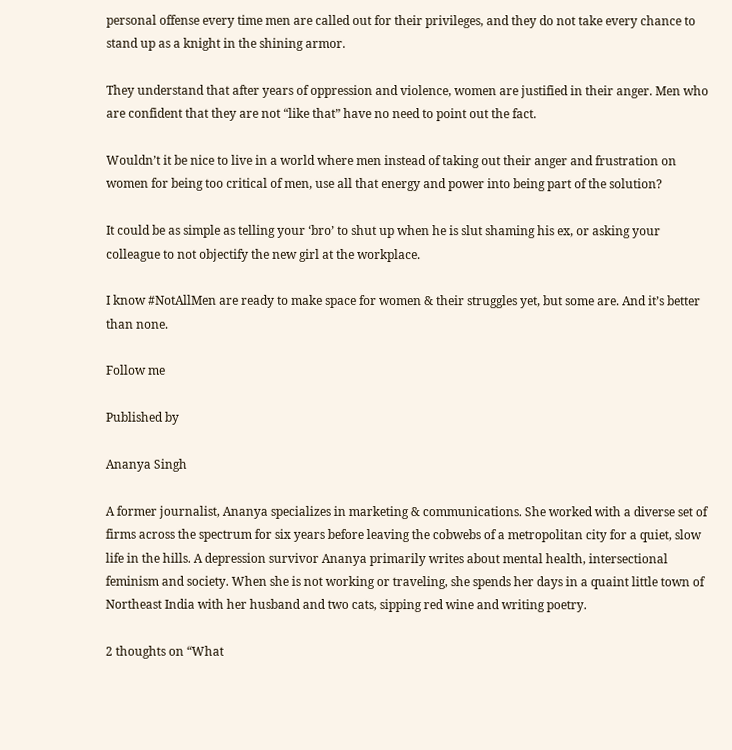personal offense every time men are called out for their privileges, and they do not take every chance to stand up as a knight in the shining armor.

They understand that after years of oppression and violence, women are justified in their anger. Men who are confident that they are not “like that” have no need to point out the fact.

Wouldn’t it be nice to live in a world where men instead of taking out their anger and frustration on women for being too critical of men, use all that energy and power into being part of the solution?

It could be as simple as telling your ‘bro’ to shut up when he is slut shaming his ex, or asking your colleague to not objectify the new girl at the workplace.

I know #NotAllMen are ready to make space for women & their struggles yet, but some are. And it’s better than none.

Follow me

Published by

Ananya Singh

A former journalist, Ananya specializes in marketing & communications. She worked with a diverse set of firms across the spectrum for six years before leaving the cobwebs of a metropolitan city for a quiet, slow life in the hills. A depression survivor Ananya primarily writes about mental health, intersectional feminism and society. When she is not working or traveling, she spends her days in a quaint little town of Northeast India with her husband and two cats, sipping red wine and writing poetry.

2 thoughts on “What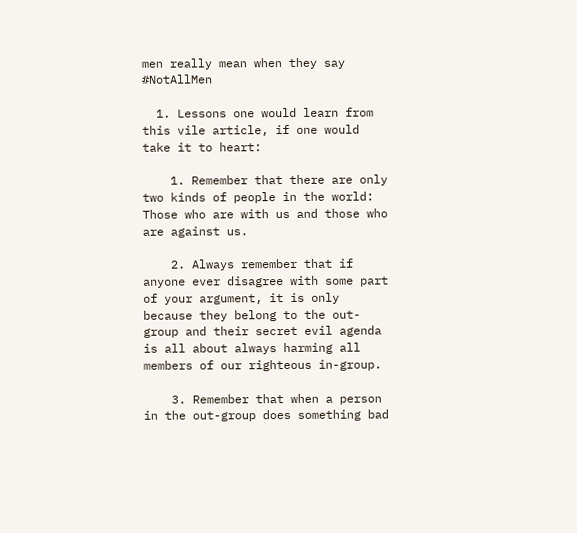men really mean when they say #NotAllMen

  1. Lessons one would learn from this vile article, if one would take it to heart:

    1. Remember that there are only two kinds of people in the world: Those who are with us and those who are against us.

    2. Always remember that if anyone ever disagree with some part of your argument, it is only because they belong to the out-group and their secret evil agenda is all about always harming all members of our righteous in-group.

    3. Remember that when a person in the out-group does something bad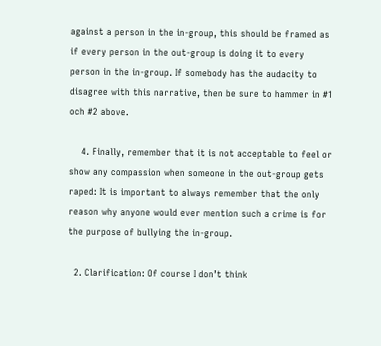against a person in the in-group, this should be framed as if every person in the out-group is doing it to every person in the in-group. If somebody has the audacity to disagree with this narrative, then be sure to hammer in #1 och #2 above.

    4. Finally, remember that it is not acceptable to feel or show any compassion when someone in the out-group gets raped: It is important to always remember that the only reason why anyone would ever mention such a crime is for the purpose of bullying the in-group.

  2. Clarification: Of course I don’t think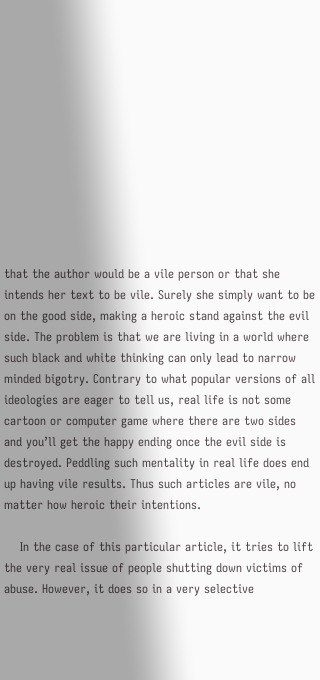that the author would be a vile person or that she intends her text to be vile. Surely she simply want to be on the good side, making a heroic stand against the evil side. The problem is that we are living in a world where such black and white thinking can only lead to narrow minded bigotry. Contrary to what popular versions of all ideologies are eager to tell us, real life is not some cartoon or computer game where there are two sides and you’ll get the happy ending once the evil side is destroyed. Peddling such mentality in real life does end up having vile results. Thus such articles are vile, no matter how heroic their intentions.

    In the case of this particular article, it tries to lift the very real issue of people shutting down victims of abuse. However, it does so in a very selective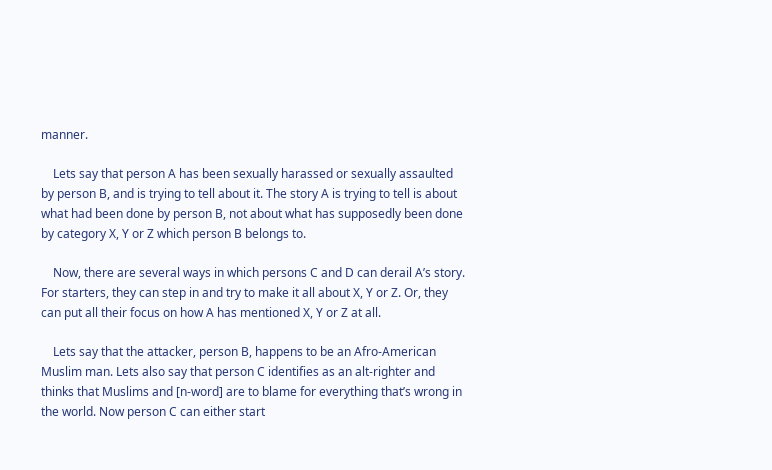manner.

    Lets say that person A has been sexually harassed or sexually assaulted by person B, and is trying to tell about it. The story A is trying to tell is about what had been done by person B, not about what has supposedly been done by category X, Y or Z which person B belongs to.

    Now, there are several ways in which persons C and D can derail A’s story. For starters, they can step in and try to make it all about X, Y or Z. Or, they can put all their focus on how A has mentioned X, Y or Z at all.

    Lets say that the attacker, person B, happens to be an Afro-American Muslim man. Lets also say that person C identifies as an alt-righter and thinks that Muslims and [n-word] are to blame for everything that’s wrong in the world. Now person C can either start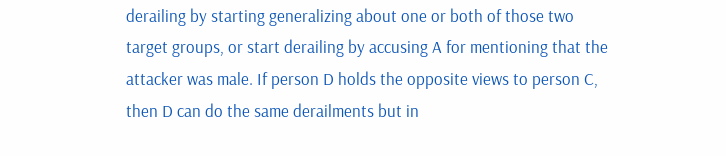derailing by starting generalizing about one or both of those two target groups, or start derailing by accusing A for mentioning that the attacker was male. If person D holds the opposite views to person C, then D can do the same derailments but in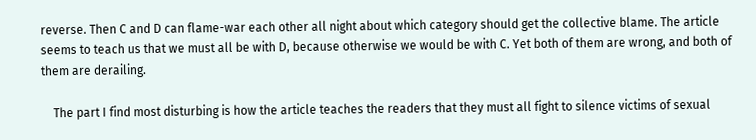reverse. Then C and D can flame-war each other all night about which category should get the collective blame. The article seems to teach us that we must all be with D, because otherwise we would be with C. Yet both of them are wrong, and both of them are derailing.

    The part I find most disturbing is how the article teaches the readers that they must all fight to silence victims of sexual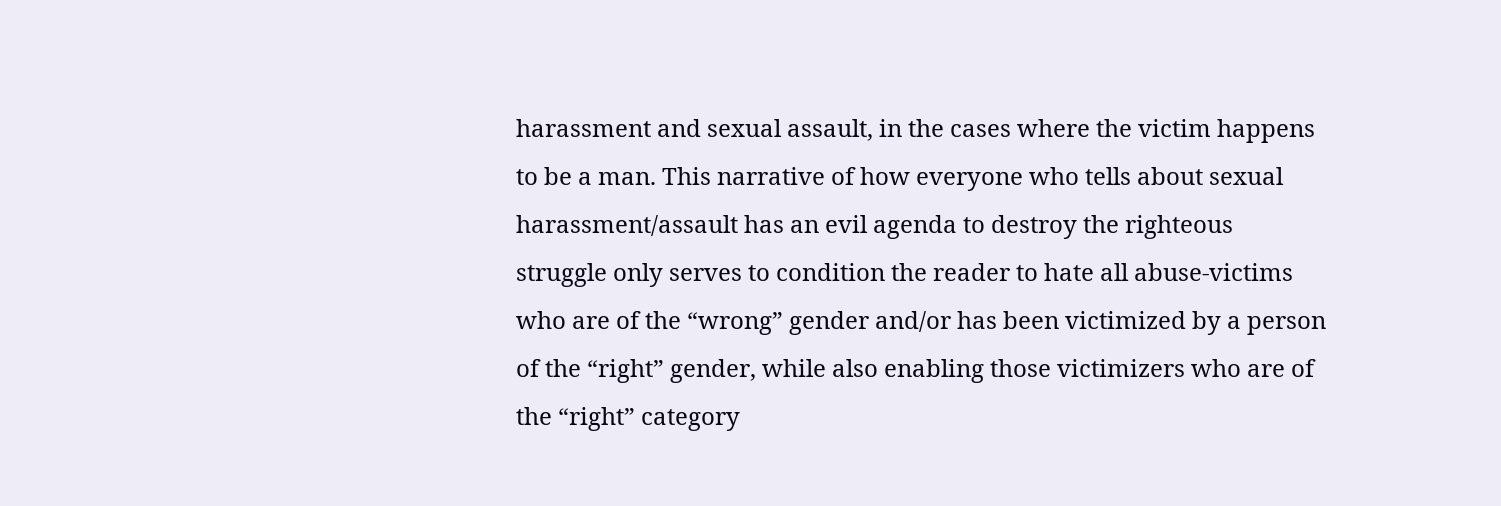harassment and sexual assault, in the cases where the victim happens to be a man. This narrative of how everyone who tells about sexual harassment/assault has an evil agenda to destroy the righteous struggle only serves to condition the reader to hate all abuse-victims who are of the “wrong” gender and/or has been victimized by a person of the “right” gender, while also enabling those victimizers who are of the “right” category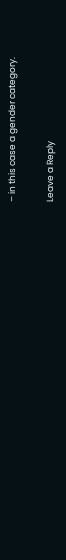– in this case a gender category.

Leave a Reply